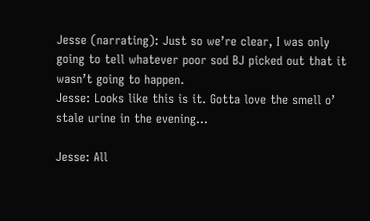Jesse (narrating): Just so we’re clear, I was only going to tell whatever poor sod BJ picked out that it wasn’t going to happen.
Jesse: Looks like this is it. Gotta love the smell o’ stale urine in the evening…

Jesse: All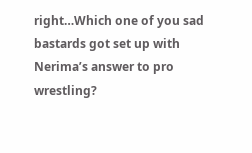right…Which one of you sad bastards got set up with Nerima’s answer to pro wrestling?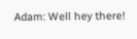Adam: Well hey there!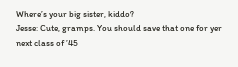Where’s your big sister, kiddo?
Jesse: Cute, gramps. You should save that one for yer next class of ’45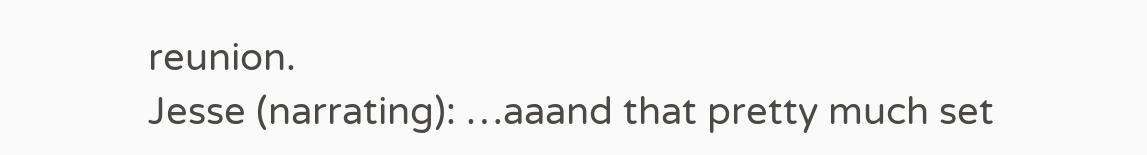reunion.
Jesse (narrating): …aaand that pretty much set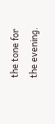the tone for the evening.